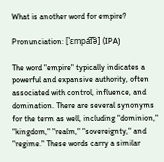What is another word for empire?

Pronunciation: [ˈɛmpa͡ɪ͡ə] (IPA)

The word "empire" typically indicates a powerful and expansive authority, often associated with control, influence, and domination. There are several synonyms for the term as well, including "dominion," "kingdom," "realm," "sovereignty," and "regime." These words carry a similar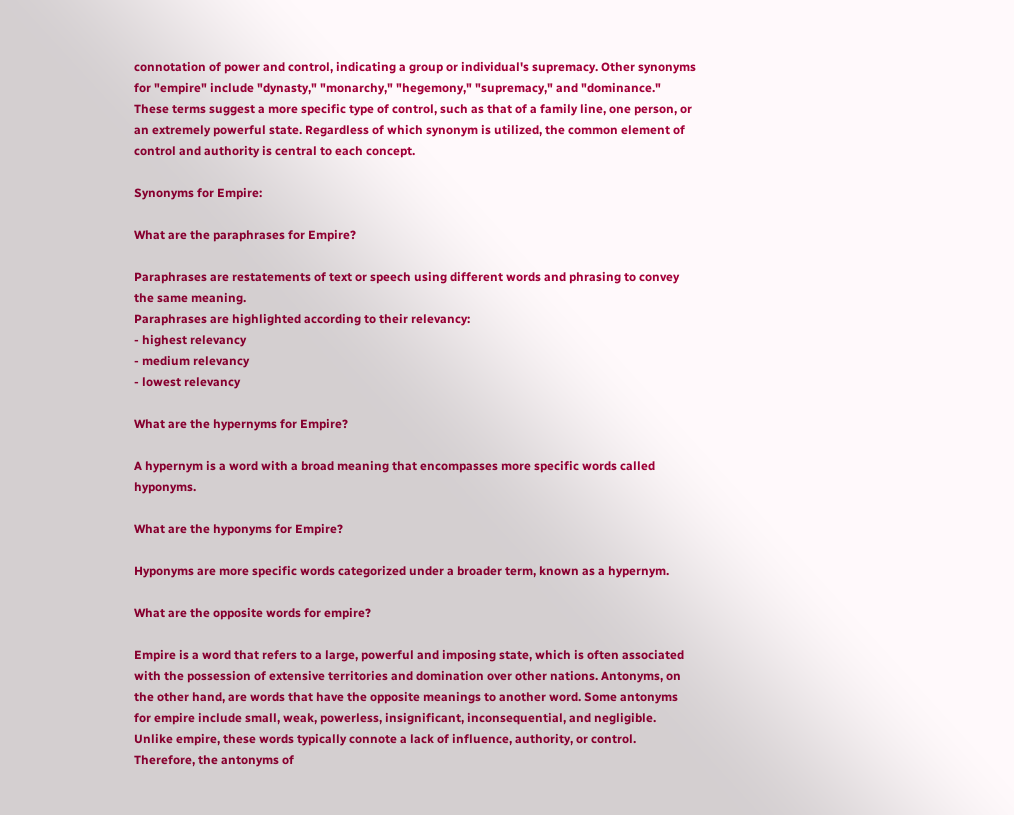connotation of power and control, indicating a group or individual's supremacy. Other synonyms for "empire" include "dynasty," "monarchy," "hegemony," "supremacy," and "dominance." These terms suggest a more specific type of control, such as that of a family line, one person, or an extremely powerful state. Regardless of which synonym is utilized, the common element of control and authority is central to each concept.

Synonyms for Empire:

What are the paraphrases for Empire?

Paraphrases are restatements of text or speech using different words and phrasing to convey the same meaning.
Paraphrases are highlighted according to their relevancy:
- highest relevancy
- medium relevancy
- lowest relevancy

What are the hypernyms for Empire?

A hypernym is a word with a broad meaning that encompasses more specific words called hyponyms.

What are the hyponyms for Empire?

Hyponyms are more specific words categorized under a broader term, known as a hypernym.

What are the opposite words for empire?

Empire is a word that refers to a large, powerful and imposing state, which is often associated with the possession of extensive territories and domination over other nations. Antonyms, on the other hand, are words that have the opposite meanings to another word. Some antonyms for empire include small, weak, powerless, insignificant, inconsequential, and negligible. Unlike empire, these words typically connote a lack of influence, authority, or control. Therefore, the antonyms of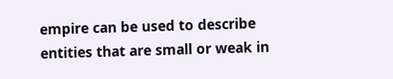empire can be used to describe entities that are small or weak in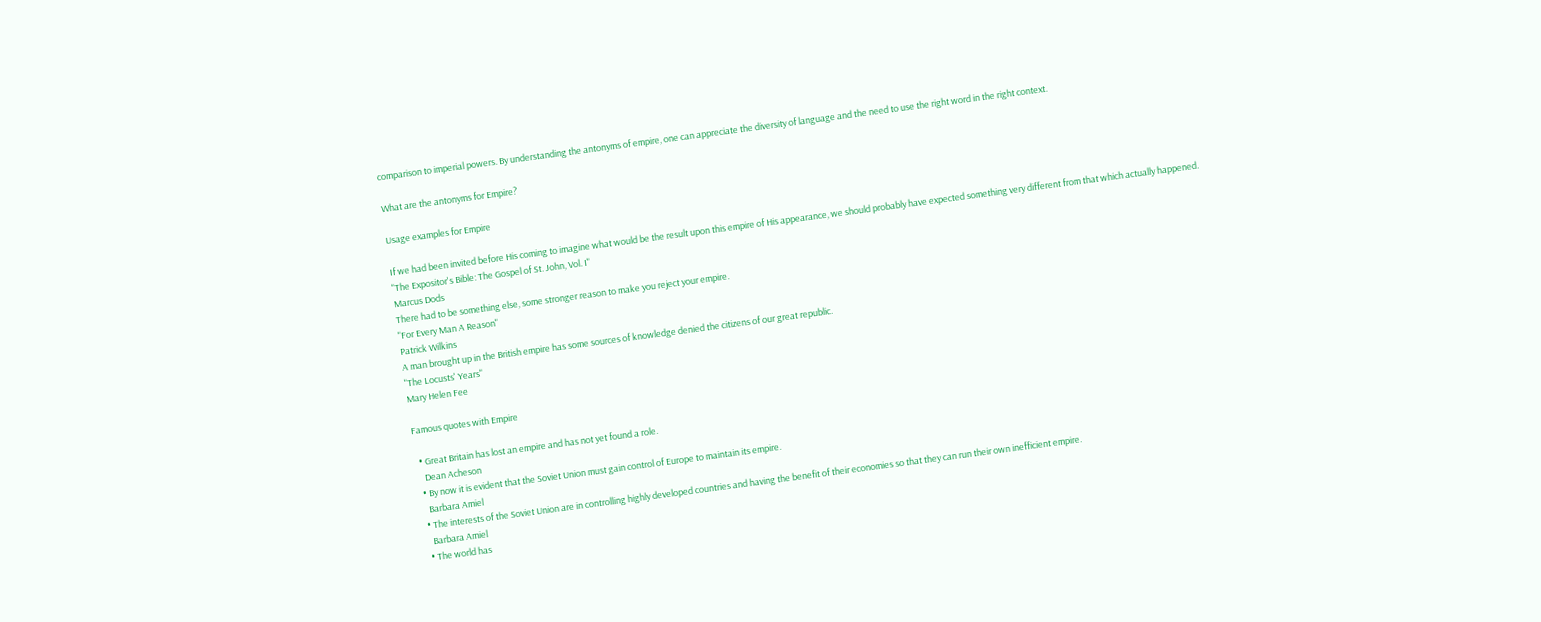comparison to imperial powers. By understanding the antonyms of empire, one can appreciate the diversity of language and the need to use the right word in the right context.

What are the antonyms for Empire?

Usage examples for Empire

If we had been invited before His coming to imagine what would be the result upon this empire of His appearance, we should probably have expected something very different from that which actually happened.
"The Expositor's Bible: The Gospel of St. John, Vol. I"
Marcus Dods
There had to be something else, some stronger reason to make you reject your empire.
"For Every Man A Reason"
Patrick Wilkins
A man brought up in the British empire has some sources of knowledge denied the citizens of our great republic.
"The Locusts' Years"
Mary Helen Fee

Famous quotes with Empire

  • Great Britain has lost an empire and has not yet found a role.
    Dean Acheson
  • By now it is evident that the Soviet Union must gain control of Europe to maintain its empire.
    Barbara Amiel
  • The interests of the Soviet Union are in controlling highly developed countries and having the benefit of their economies so that they can run their own inefficient empire.
    Barbara Amiel
  • The world has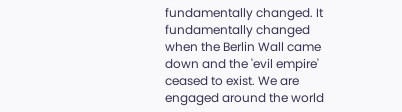fundamentally changed. It fundamentally changed when the Berlin Wall came down and the 'evil empire' ceased to exist. We are engaged around the world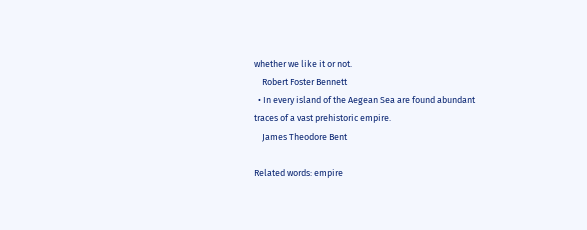whether we like it or not.
    Robert Foster Bennett
  • In every island of the Aegean Sea are found abundant traces of a vast prehistoric empire.
    James Theodore Bent

Related words: empire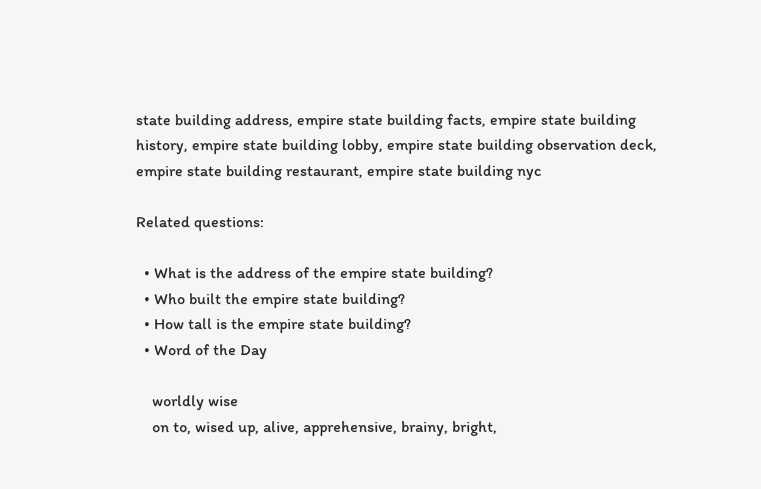state building address, empire state building facts, empire state building history, empire state building lobby, empire state building observation deck, empire state building restaurant, empire state building nyc

Related questions:

  • What is the address of the empire state building?
  • Who built the empire state building?
  • How tall is the empire state building?
  • Word of the Day

    worldly wise
    on to, wised up, alive, apprehensive, brainy, bright,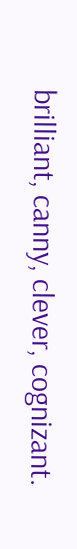brilliant, canny, clever, cognizant.